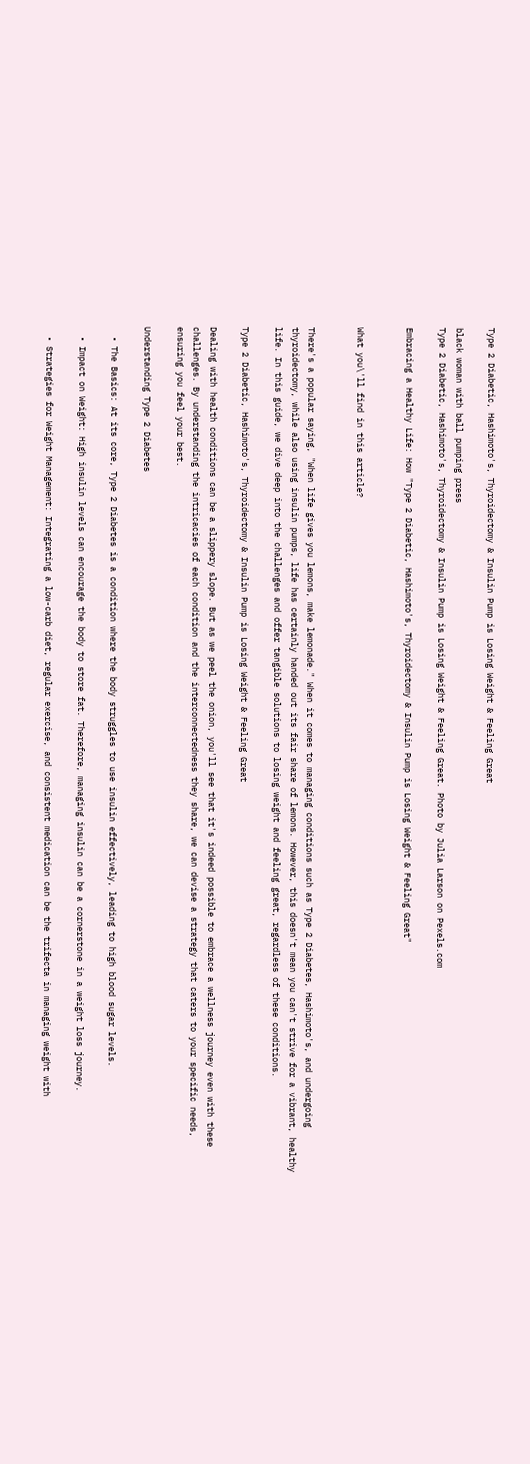Type 2 Diabetic, Hashimoto's, Thyroidectomy & Insulin Pump is Losing Weight & Feeling Great

black woman with ball pumping press
Type 2 Diabetic, Hashimoto's, Thyroidectomy & Insulin Pump is Losing Weight & Feeling Great. Photo by Julia Larson on Pexels.com

Embracing a Healthy Life: How "Type 2 Diabetic, Hashimoto's, Thyroidectomy & Insulin Pump is Losing Weight & Feeling Great"


What you\'ll find in this article?


There's a popular saying, "When life gives you lemons, make lemonade." When it comes to managing conditions such as Type 2 Diabetes, Hashimoto's, and undergoing thyroidectomy, while also using insulin pumps, life has certainly handed out its fair share of lemons. However, this doesn't mean you can't strive for a vibrant, healthy life. In this guide, we dive deep into the challenges and offer tangible solutions to losing weight and feeling great, regardless of these conditions.

Type 2 Diabetic, Hashimoto's, Thyroidectomy & Insulin Pump is Losing Weight & Feeling Great

Dealing with health conditions can be a slippery slope. But as we peel the onion, you'll see that it's indeed possible to embrace a wellness journey even with these challenges. By understanding the intricacies of each condition and the interconnectedness they share, we can devise a strategy that caters to your specific needs, ensuring you feel your best.

Understanding Type 2 Diabetes

  • The Basics: At its core, Type 2 Diabetes is a condition where the body struggles to use insulin effectively, leading to high blood sugar levels.

  • Impact on Weight: High insulin levels can encourage the body to store fat. Therefore, managing insulin can be a cornerstone in a weight loss journey.

  • Strategies for Weight Management: Integrating a low-carb diet, regular exercise, and consistent medication can be the trifecta in managing weight with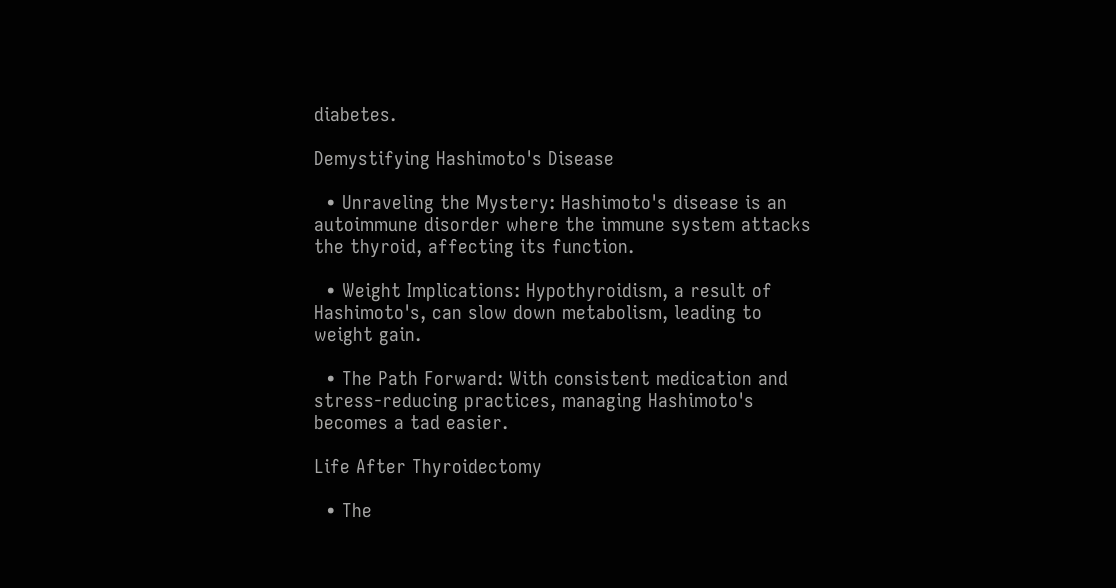diabetes.

Demystifying Hashimoto's Disease

  • Unraveling the Mystery: Hashimoto's disease is an autoimmune disorder where the immune system attacks the thyroid, affecting its function.

  • Weight Implications: Hypothyroidism, a result of Hashimoto's, can slow down metabolism, leading to weight gain.

  • The Path Forward: With consistent medication and stress-reducing practices, managing Hashimoto's becomes a tad easier.

Life After Thyroidectomy

  • The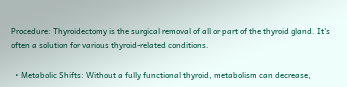Procedure: Thyroidectomy is the surgical removal of all or part of the thyroid gland. It's often a solution for various thyroid-related conditions.

  • Metabolic Shifts: Without a fully functional thyroid, metabolism can decrease,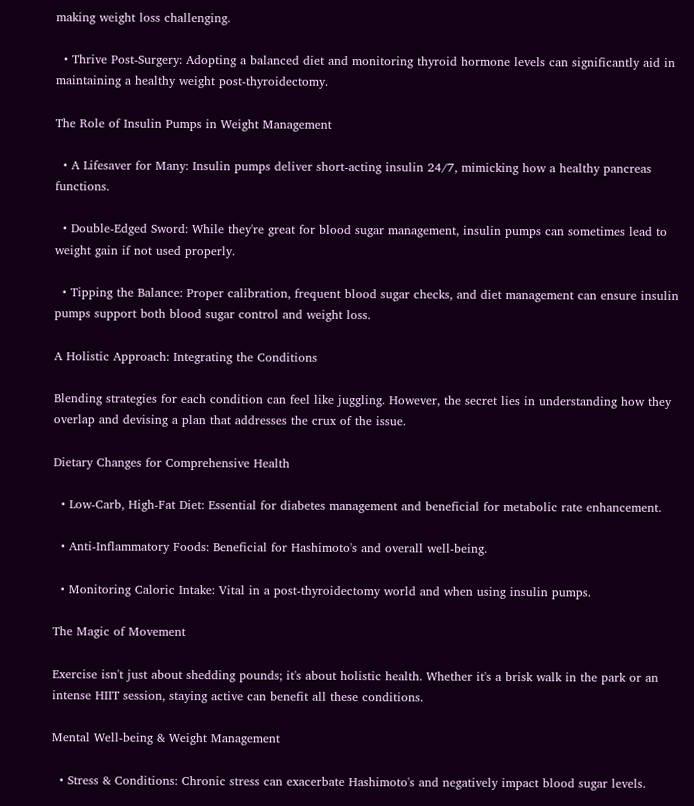making weight loss challenging.

  • Thrive Post-Surgery: Adopting a balanced diet and monitoring thyroid hormone levels can significantly aid in maintaining a healthy weight post-thyroidectomy.

The Role of Insulin Pumps in Weight Management

  • A Lifesaver for Many: Insulin pumps deliver short-acting insulin 24/7, mimicking how a healthy pancreas functions.

  • Double-Edged Sword: While they're great for blood sugar management, insulin pumps can sometimes lead to weight gain if not used properly.

  • Tipping the Balance: Proper calibration, frequent blood sugar checks, and diet management can ensure insulin pumps support both blood sugar control and weight loss.

A Holistic Approach: Integrating the Conditions

Blending strategies for each condition can feel like juggling. However, the secret lies in understanding how they overlap and devising a plan that addresses the crux of the issue.

Dietary Changes for Comprehensive Health

  • Low-Carb, High-Fat Diet: Essential for diabetes management and beneficial for metabolic rate enhancement.

  • Anti-Inflammatory Foods: Beneficial for Hashimoto's and overall well-being.

  • Monitoring Caloric Intake: Vital in a post-thyroidectomy world and when using insulin pumps.

The Magic of Movement

Exercise isn't just about shedding pounds; it's about holistic health. Whether it's a brisk walk in the park or an intense HIIT session, staying active can benefit all these conditions.

Mental Well-being & Weight Management

  • Stress & Conditions: Chronic stress can exacerbate Hashimoto's and negatively impact blood sugar levels.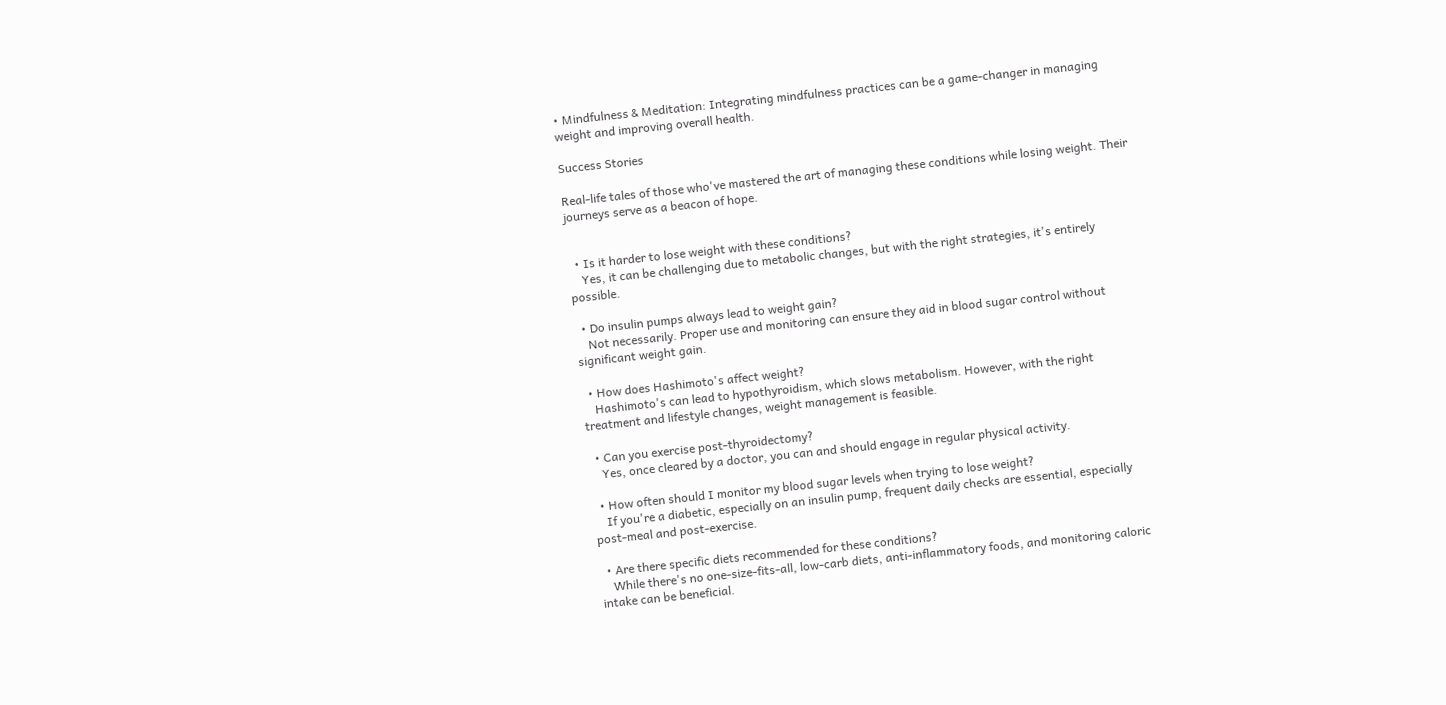• Mindfulness & Meditation: Integrating mindfulness practices can be a game-changer in managing weight and improving overall health.

Success Stories

Real-life tales of those who've mastered the art of managing these conditions while losing weight. Their journeys serve as a beacon of hope.


  • Is it harder to lose weight with these conditions?
    Yes, it can be challenging due to metabolic changes, but with the right strategies, it's entirely possible.

  • Do insulin pumps always lead to weight gain?
    Not necessarily. Proper use and monitoring can ensure they aid in blood sugar control without significant weight gain.

  • How does Hashimoto's affect weight?
    Hashimoto's can lead to hypothyroidism, which slows metabolism. However, with the right treatment and lifestyle changes, weight management is feasible.

  • Can you exercise post-thyroidectomy?
    Yes, once cleared by a doctor, you can and should engage in regular physical activity.

  • How often should I monitor my blood sugar levels when trying to lose weight?
    If you're a diabetic, especially on an insulin pump, frequent daily checks are essential, especially post-meal and post-exercise.

  • Are there specific diets recommended for these conditions?
    While there's no one-size-fits-all, low-carb diets, anti-inflammatory foods, and monitoring caloric intake can be beneficial.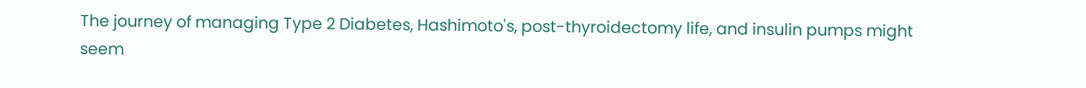The journey of managing Type 2 Diabetes, Hashimoto's, post-thyroidectomy life, and insulin pumps might seem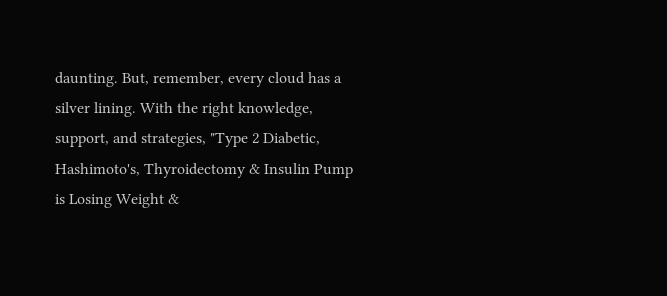daunting. But, remember, every cloud has a silver lining. With the right knowledge, support, and strategies, "Type 2 Diabetic, Hashimoto's, Thyroidectomy & Insulin Pump is Losing Weight &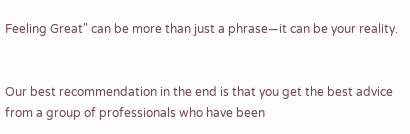Feeling Great" can be more than just a phrase—it can be your reality.


Our best recommendation in the end is that you get the best advice from a group of professionals who have been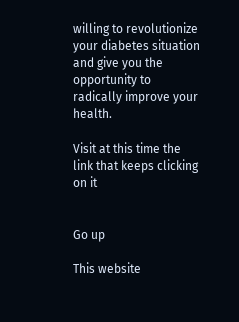willing to revolutionize your diabetes situation and give you the opportunity to radically improve your health.

Visit at this time the link that keeps clicking on it


Go up

This website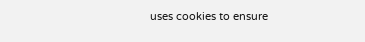uses cookies to ensure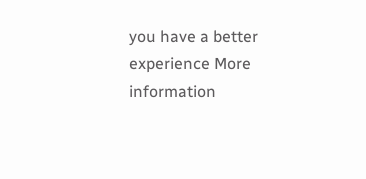you have a better experience More information